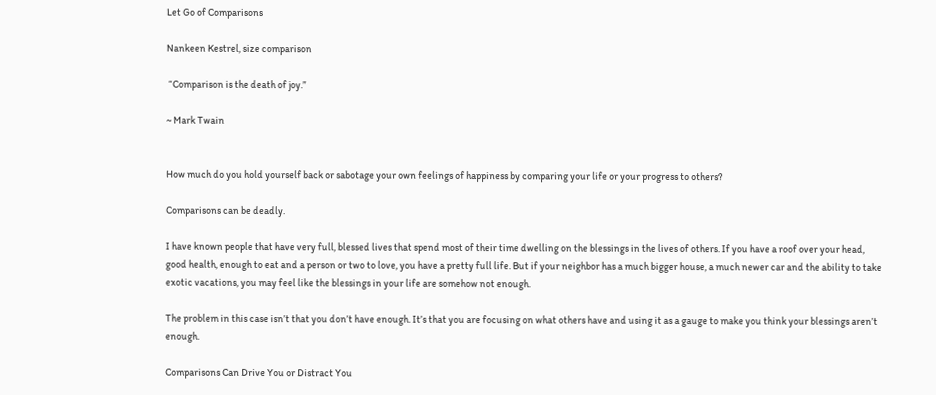Let Go of Comparisons

Nankeen Kestrel, size comparison

 “Comparison is the death of joy.”

~ Mark Twain


How much do you hold yourself back or sabotage your own feelings of happiness by comparing your life or your progress to others?

Comparisons can be deadly.

I have known people that have very full, blessed lives that spend most of their time dwelling on the blessings in the lives of others. If you have a roof over your head, good health, enough to eat and a person or two to love, you have a pretty full life. But if your neighbor has a much bigger house, a much newer car and the ability to take exotic vacations, you may feel like the blessings in your life are somehow not enough.

The problem in this case isn’t that you don’t have enough. It’s that you are focusing on what others have and using it as a gauge to make you think your blessings aren’t enough.

Comparisons Can Drive You or Distract You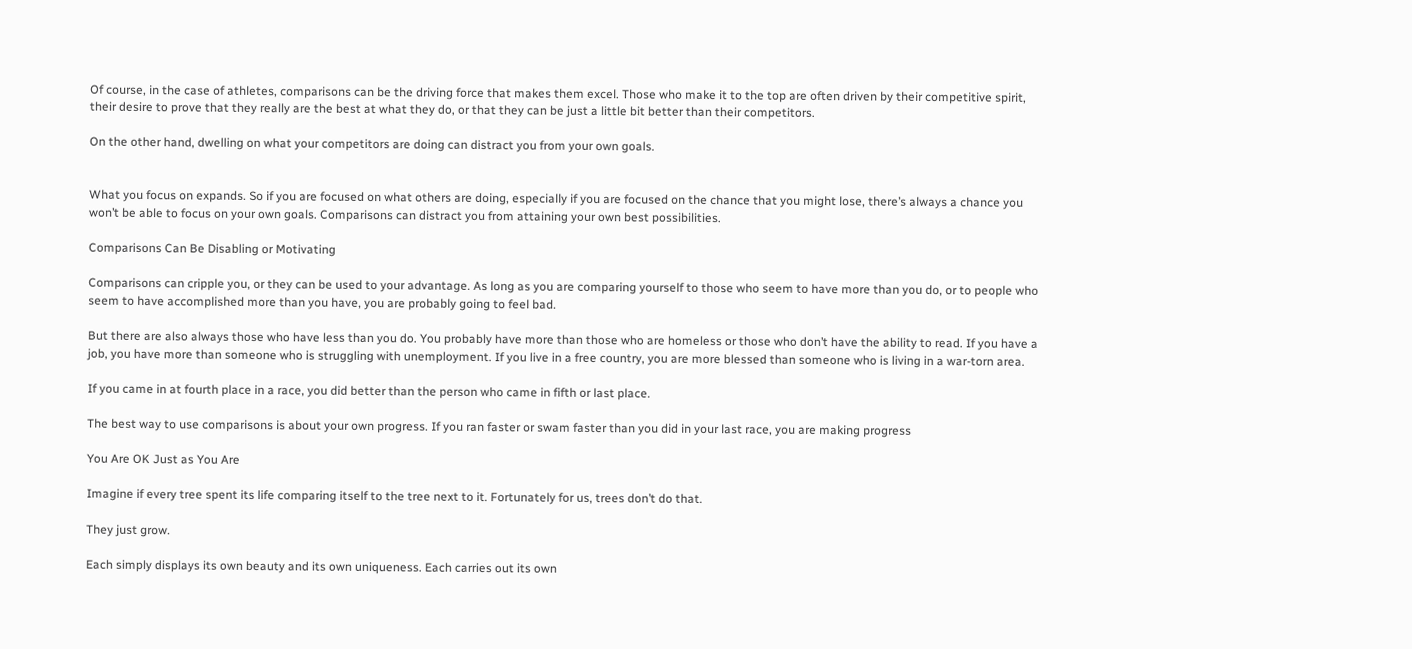Of course, in the case of athletes, comparisons can be the driving force that makes them excel. Those who make it to the top are often driven by their competitive spirit, their desire to prove that they really are the best at what they do, or that they can be just a little bit better than their competitors.

On the other hand, dwelling on what your competitors are doing can distract you from your own goals.


What you focus on expands. So if you are focused on what others are doing, especially if you are focused on the chance that you might lose, there’s always a chance you won’t be able to focus on your own goals. Comparisons can distract you from attaining your own best possibilities.

Comparisons Can Be Disabling or Motivating

Comparisons can cripple you, or they can be used to your advantage. As long as you are comparing yourself to those who seem to have more than you do, or to people who seem to have accomplished more than you have, you are probably going to feel bad.

But there are also always those who have less than you do. You probably have more than those who are homeless or those who don’t have the ability to read. If you have a job, you have more than someone who is struggling with unemployment. If you live in a free country, you are more blessed than someone who is living in a war-torn area.

If you came in at fourth place in a race, you did better than the person who came in fifth or last place.

The best way to use comparisons is about your own progress. If you ran faster or swam faster than you did in your last race, you are making progress

You Are OK Just as You Are

Imagine if every tree spent its life comparing itself to the tree next to it. Fortunately for us, trees don’t do that.

They just grow.

Each simply displays its own beauty and its own uniqueness. Each carries out its own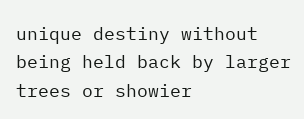unique destiny without being held back by larger trees or showier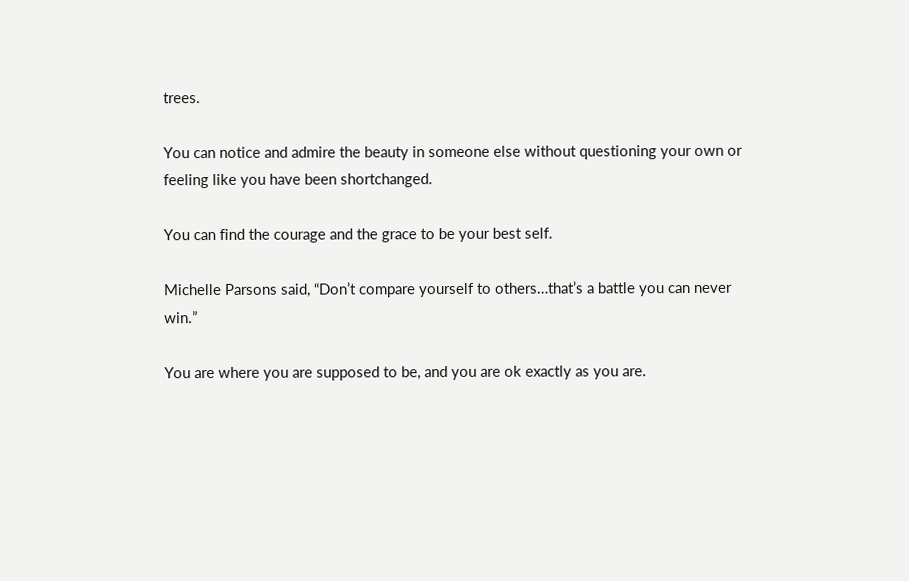trees.

You can notice and admire the beauty in someone else without questioning your own or feeling like you have been shortchanged.

You can find the courage and the grace to be your best self.

Michelle Parsons said, “Don’t compare yourself to others…that’s a battle you can never win.”

You are where you are supposed to be, and you are ok exactly as you are.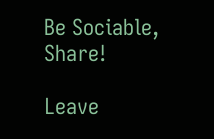Be Sociable, Share!

Leave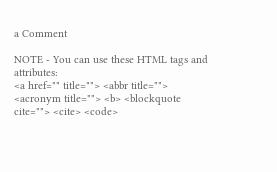a Comment

NOTE - You can use these HTML tags and attributes:
<a href="" title=""> <abbr title=""> <acronym title=""> <b> <blockquote cite=""> <cite> <code>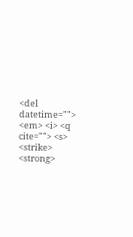<del datetime=""> <em> <i> <q cite=""> <s> <strike> <strong>